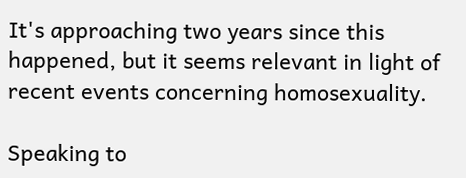It's approaching two years since this happened, but it seems relevant in light of recent events concerning homosexuality.

Speaking to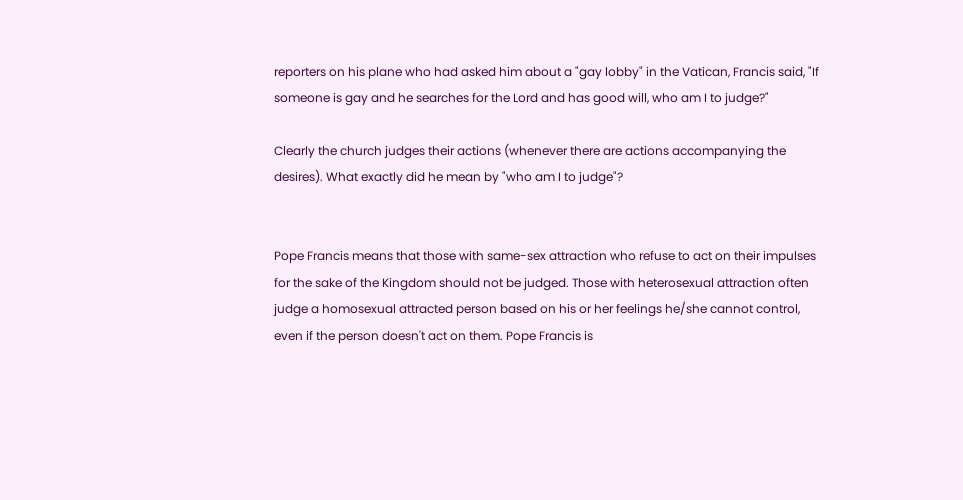reporters on his plane who had asked him about a "gay lobby" in the Vatican, Francis said, "If someone is gay and he searches for the Lord and has good will, who am I to judge?"

Clearly the church judges their actions (whenever there are actions accompanying the desires). What exactly did he mean by "who am I to judge"?


Pope Francis means that those with same-sex attraction who refuse to act on their impulses for the sake of the Kingdom should not be judged. Those with heterosexual attraction often judge a homosexual attracted person based on his or her feelings he/she cannot control, even if the person doesn't act on them. Pope Francis is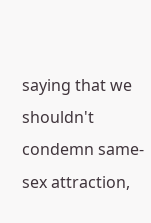saying that we shouldn't condemn same-sex attraction,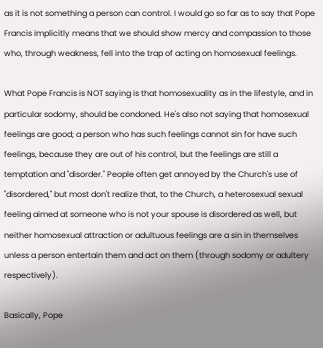as it is not something a person can control. I would go so far as to say that Pope Francis implicitly means that we should show mercy and compassion to those who, through weakness, fell into the trap of acting on homosexual feelings.

What Pope Francis is NOT saying is that homosexuality as in the lifestyle, and in particular sodomy, should be condoned. He's also not saying that homosexual feelings are good; a person who has such feelings cannot sin for have such feelings, because they are out of his control, but the feelings are still a temptation and "disorder." People often get annoyed by the Church's use of "disordered," but most don't realize that, to the Church, a heterosexual sexual feeling aimed at someone who is not your spouse is disordered as well, but neither homosexual attraction or adultuous feelings are a sin in themselves unless a person entertain them and act on them (through sodomy or adultery respectively).

Basically, Pope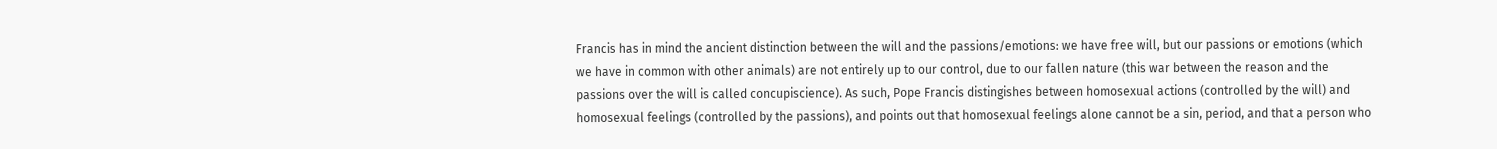Francis has in mind the ancient distinction between the will and the passions/emotions: we have free will, but our passions or emotions (which we have in common with other animals) are not entirely up to our control, due to our fallen nature (this war between the reason and the passions over the will is called concupiscience). As such, Pope Francis distingishes between homosexual actions (controlled by the will) and homosexual feelings (controlled by the passions), and points out that homosexual feelings alone cannot be a sin, period, and that a person who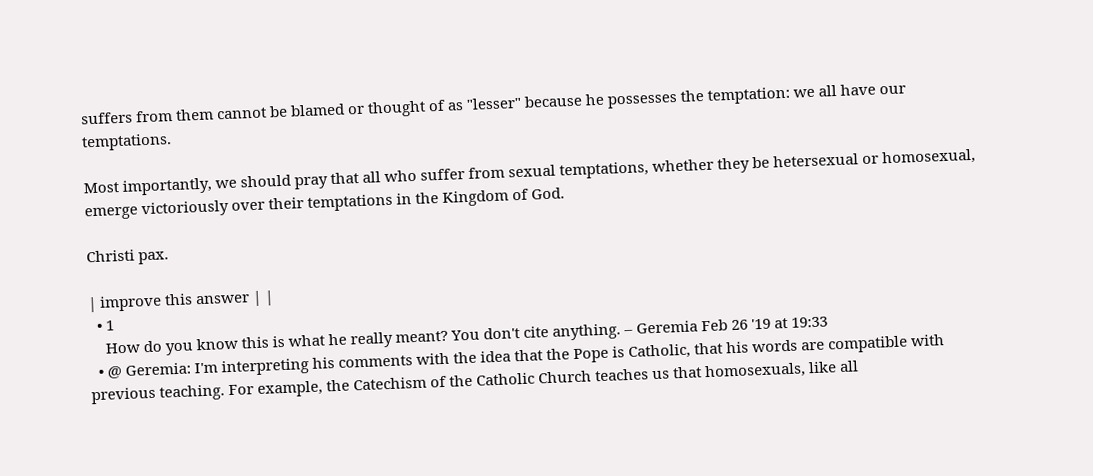suffers from them cannot be blamed or thought of as "lesser" because he possesses the temptation: we all have our temptations.

Most importantly, we should pray that all who suffer from sexual temptations, whether they be hetersexual or homosexual, emerge victoriously over their temptations in the Kingdom of God.

Christi pax.

| improve this answer | |
  • 1
    How do you know this is what he really meant? You don't cite anything. – Geremia Feb 26 '19 at 19:33
  • @ Geremia: I'm interpreting his comments with the idea that the Pope is Catholic, that his words are compatible with previous teaching. For example, the Catechism of the Catholic Church teaches us that homosexuals, like all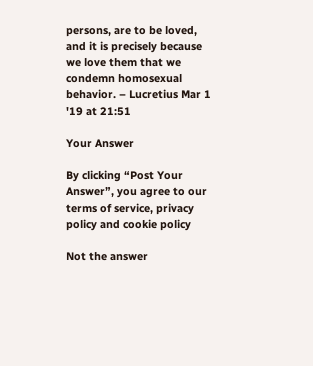persons, are to be loved, and it is precisely because we love them that we condemn homosexual behavior. – Lucretius Mar 1 '19 at 21:51

Your Answer

By clicking “Post Your Answer”, you agree to our terms of service, privacy policy and cookie policy

Not the answer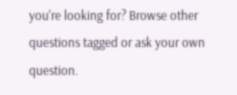you're looking for? Browse other questions tagged or ask your own question.